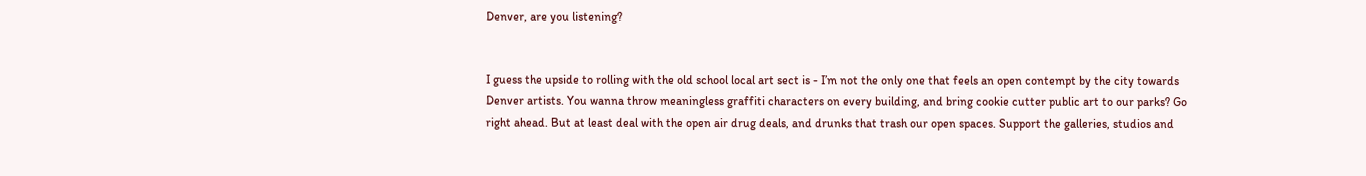Denver, are you listening?


I guess the upside to rolling with the old school local art sect is - I’m not the only one that feels an open contempt by the city towards Denver artists. You wanna throw meaningless graffiti characters on every building, and bring cookie cutter public art to our parks? Go right ahead. But at least deal with the open air drug deals, and drunks that trash our open spaces. Support the galleries, studios and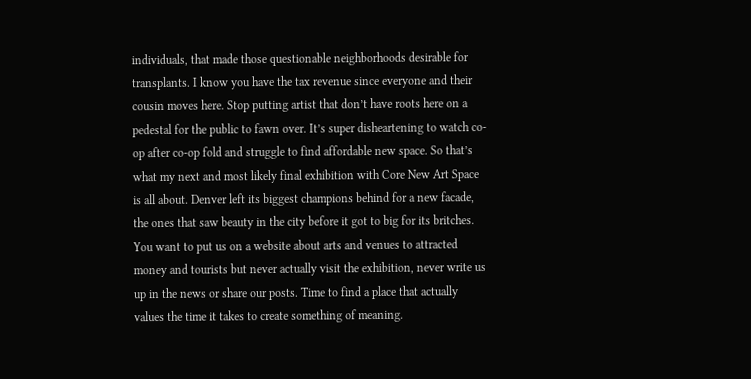individuals, that made those questionable neighborhoods desirable for transplants. I know you have the tax revenue since everyone and their cousin moves here. Stop putting artist that don’t have roots here on a pedestal for the public to fawn over. It’s super disheartening to watch co-op after co-op fold and struggle to find affordable new space. So that’s what my next and most likely final exhibition with Core New Art Space is all about. Denver left its biggest champions behind for a new facade, the ones that saw beauty in the city before it got to big for its britches. You want to put us on a website about arts and venues to attracted money and tourists but never actually visit the exhibition, never write us up in the news or share our posts. Time to find a place that actually values the time it takes to create something of meaning.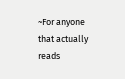~For anyone that actually reads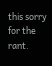this sorry for the rant.